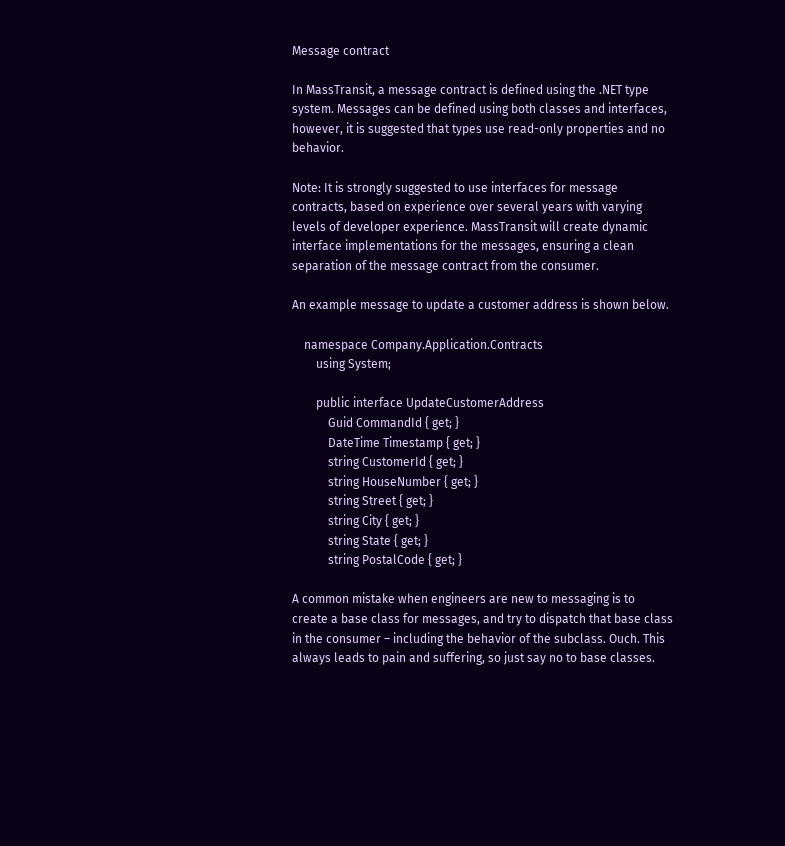Message contract

In MassTransit, a message contract is defined using the .NET type system. Messages can be defined using both classes and interfaces, however, it is suggested that types use read-only properties and no behavior.

Note: It is strongly suggested to use interfaces for message contracts, based on experience over several years with varying levels of developer experience. MassTransit will create dynamic interface implementations for the messages, ensuring a clean separation of the message contract from the consumer.

An example message to update a customer address is shown below.

    namespace Company.Application.Contracts
        using System;

        public interface UpdateCustomerAddress
            Guid CommandId { get; }
            DateTime Timestamp { get; }
            string CustomerId { get; }
            string HouseNumber { get; }
            string Street { get; }
            string City { get; }
            string State { get; }
            string PostalCode { get; }

A common mistake when engineers are new to messaging is to create a base class for messages, and try to dispatch that base class in the consumer – including the behavior of the subclass. Ouch. This always leads to pain and suffering, so just say no to base classes.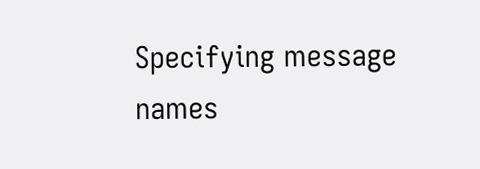Specifying message names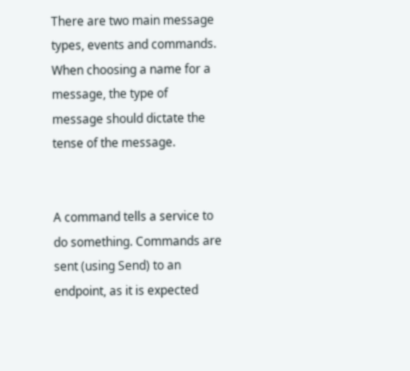There are two main message types, events and commands. When choosing a name for a message, the type of message should dictate the tense of the message.


A command tells a service to do something. Commands are sent (using Send) to an endpoint, as it is expected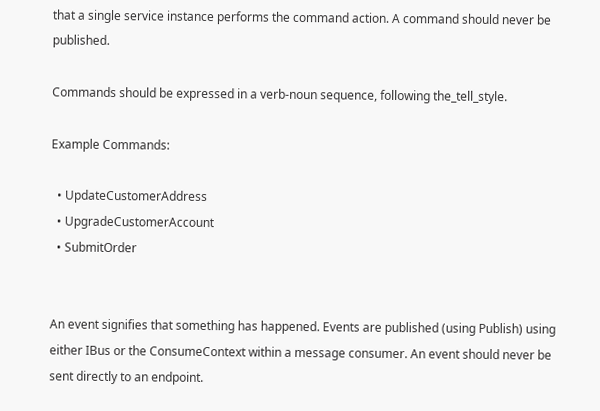that a single service instance performs the command action. A command should never be published.

Commands should be expressed in a verb-noun sequence, following the_tell_style.

Example Commands:

  • UpdateCustomerAddress
  • UpgradeCustomerAccount
  • SubmitOrder


An event signifies that something has happened. Events are published (using Publish) using either IBus or the ConsumeContext within a message consumer. An event should never be sent directly to an endpoint.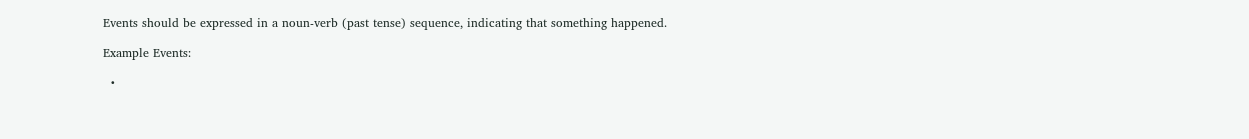Events should be expressed in a noun-verb (past tense) sequence, indicating that something happened.

Example Events:

  •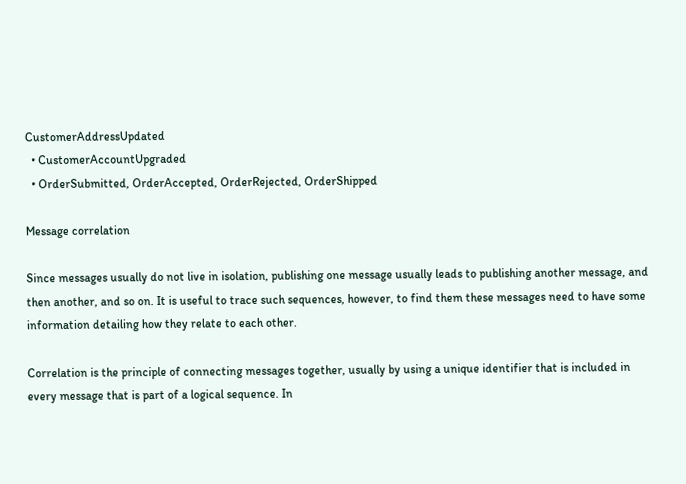CustomerAddressUpdated
  • CustomerAccountUpgraded
  • OrderSubmitted, OrderAccepted, OrderRejected, OrderShipped

Message correlation

Since messages usually do not live in isolation, publishing one message usually leads to publishing another message, and then another, and so on. It is useful to trace such sequences, however, to find them these messages need to have some information detailing how they relate to each other.

Correlation is the principle of connecting messages together, usually by using a unique identifier that is included in every message that is part of a logical sequence. In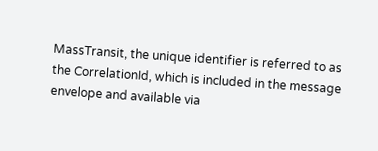MassTransit, the unique identifier is referred to as the CorrelationId, which is included in the message envelope and available via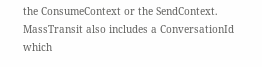the ConsumeContext or the SendContext. MassTransit also includes a ConversationId which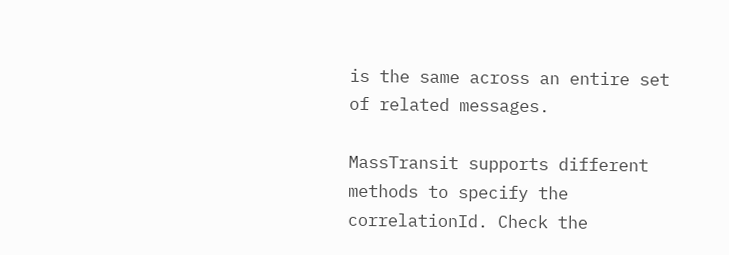is the same across an entire set of related messages.

MassTransit supports different methods to specify the correlationId. Check the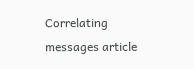Correlating messages article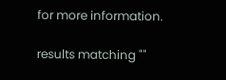for more information.

results matching ""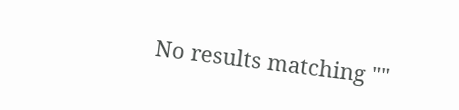No results matching ""